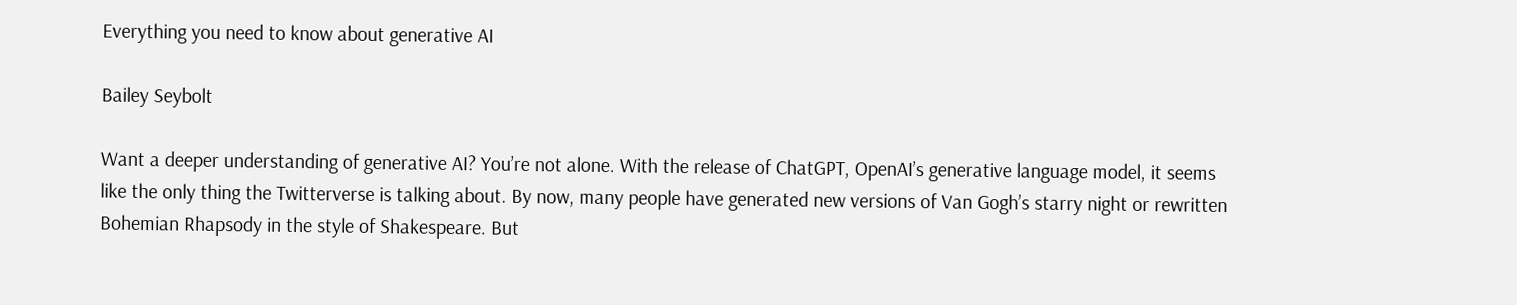Everything you need to know about generative AI

Bailey Seybolt

Want a deeper understanding of generative AI? You’re not alone. With the release of ChatGPT, OpenAI’s generative language model, it seems like the only thing the Twitterverse is talking about. By now, many people have generated new versions of Van Gogh’s starry night or rewritten Bohemian Rhapsody in the style of Shakespeare. But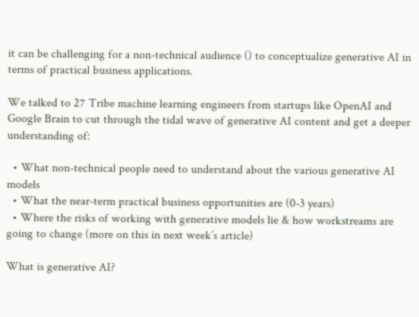it can be challenging for a non-technical audience () to conceptualize generative AI in terms of practical business applications.

We talked to 27 Tribe machine learning engineers from startups like OpenAI and Google Brain to cut through the tidal wave of generative AI content and get a deeper understanding of:

  • What non-technical people need to understand about the various generative AI models
  • What the near-term practical business opportunities are (0-3 years)
  • Where the risks of working with generative models lie & how workstreams are going to change (more on this in next week’s article)

What is generative AI?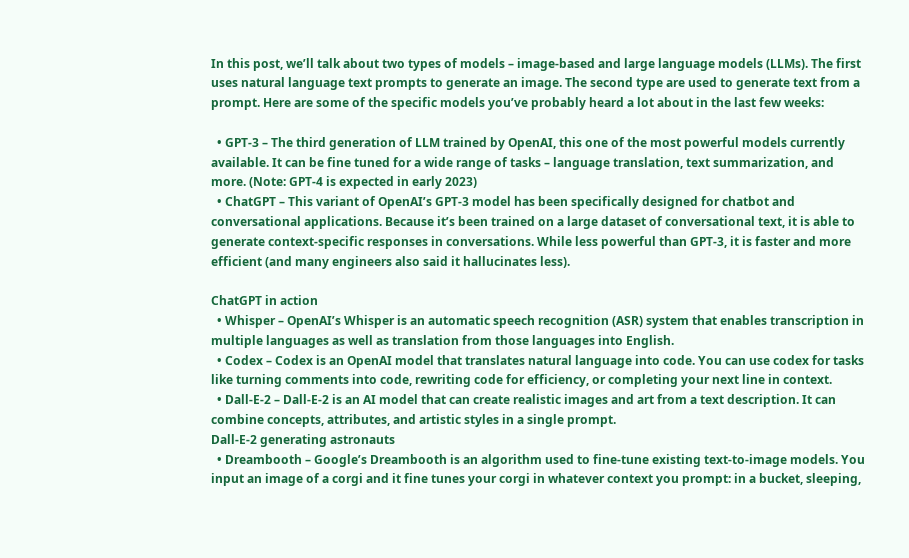In this post, we’ll talk about two types of models – image-based and large language models (LLMs). The first uses natural language text prompts to generate an image. The second type are used to generate text from a prompt. Here are some of the specific models you’ve probably heard a lot about in the last few weeks:

  • GPT-3 – The third generation of LLM trained by OpenAI, this one of the most powerful models currently available. It can be fine tuned for a wide range of tasks – language translation, text summarization, and more. (Note: GPT-4 is expected in early 2023)
  • ChatGPT – This variant of OpenAI’s GPT-3 model has been specifically designed for chatbot and conversational applications. Because it’s been trained on a large dataset of conversational text, it is able to generate context-specific responses in conversations. While less powerful than GPT-3, it is faster and more efficient (and many engineers also said it hallucinates less).

ChatGPT in action
  • Whisper – OpenAI’s Whisper is an automatic speech recognition (ASR) system that enables transcription in multiple languages as well as translation from those languages into English.
  • Codex – Codex is an OpenAI model that translates natural language into code. You can use codex for tasks like turning comments into code, rewriting code for efficiency, or completing your next line in context.
  • Dall-E-2 – Dall-E-2 is an AI model that can create realistic images and art from a text description. It can combine concepts, attributes, and artistic styles in a single prompt.
Dall-E-2 generating astronauts
  • Dreambooth – Google’s Dreambooth is an algorithm used to fine-tune existing text-to-image models. You input an image of a corgi and it fine tunes your corgi in whatever context you prompt: in a bucket, sleeping,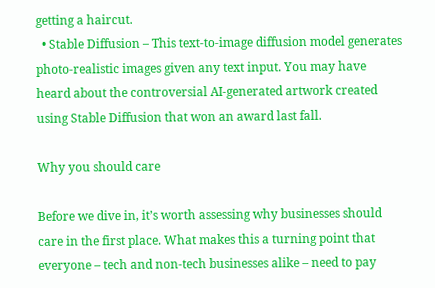getting a haircut.
  • Stable Diffusion – This text-to-image diffusion model generates photo-realistic images given any text input. You may have heard about the controversial AI-generated artwork created using Stable Diffusion that won an award last fall.

Why you should care

Before we dive in, it’s worth assessing why businesses should care in the first place. What makes this a turning point that everyone – tech and non-tech businesses alike – need to pay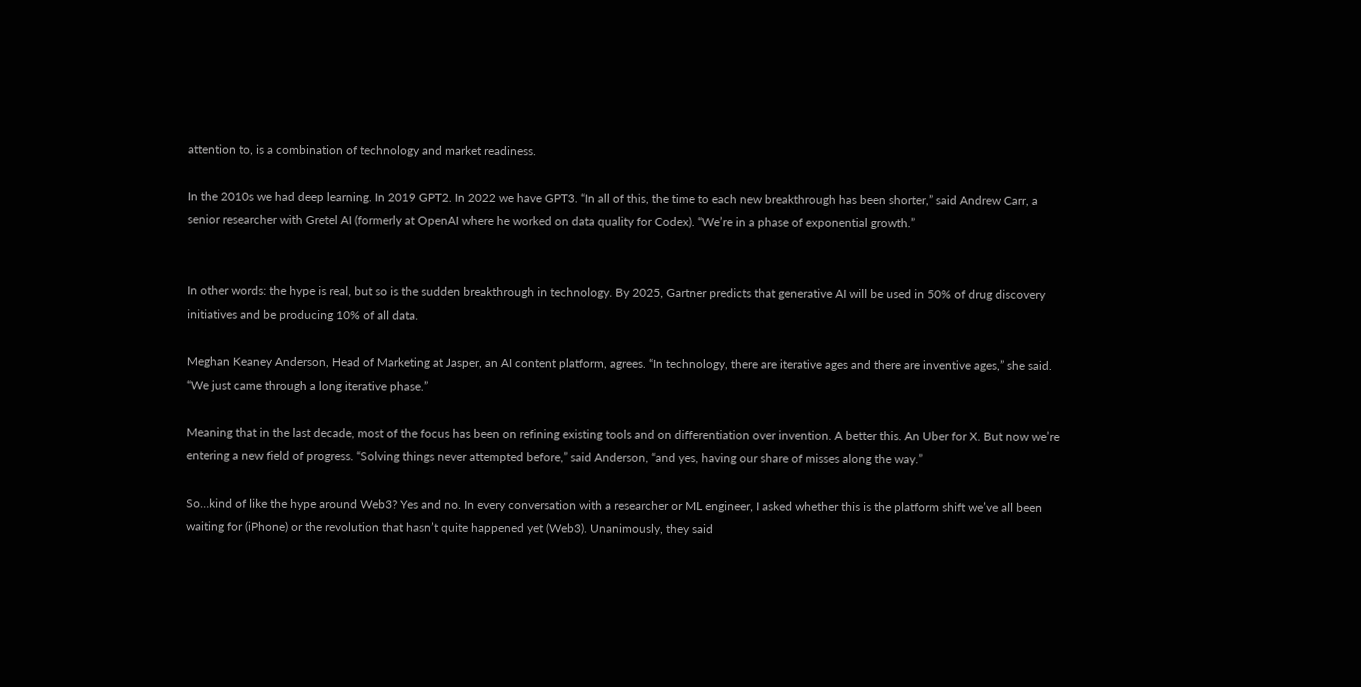attention to, is a combination of technology and market readiness.

In the 2010s we had deep learning. In 2019 GPT2. In 2022 we have GPT3. “In all of this, the time to each new breakthrough has been shorter,” said Andrew Carr, a senior researcher with Gretel AI (formerly at OpenAI where he worked on data quality for Codex). “We’re in a phase of exponential growth.”


In other words: the hype is real, but so is the sudden breakthrough in technology. By 2025, Gartner predicts that generative AI will be used in 50% of drug discovery initiatives and be producing 10% of all data.

Meghan Keaney Anderson, Head of Marketing at Jasper, an AI content platform, agrees. “In technology, there are iterative ages and there are inventive ages,” she said. “We just came through a long iterative phase.”

Meaning that in the last decade, most of the focus has been on refining existing tools and on differentiation over invention. A better this. An Uber for X. But now we’re entering a new field of progress. “Solving things never attempted before,” said Anderson, “and yes, having our share of misses along the way.”

So…kind of like the hype around Web3? Yes and no. In every conversation with a researcher or ML engineer, I asked whether this is the platform shift we’ve all been waiting for (iPhone) or the revolution that hasn’t quite happened yet (Web3). Unanimously, they said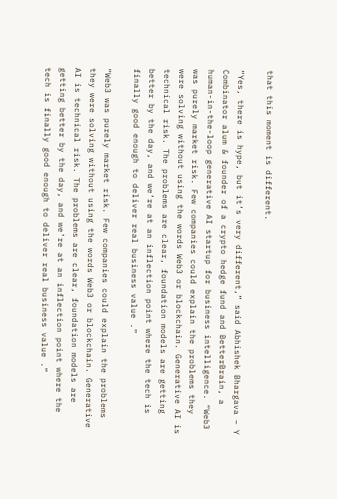that this moment is different.

“Yes, there is hype, but it’s very different,” said Abhishek Bhargava – Y Combinator alum & founder of a crypto hedge fund and BetterBrain, a human-in-the-loop generative AI startup for business intelligence. “Web3 was purely market risk. Few companies could explain the problems they were solving without using the words Web3 or blockchain. Generative AI is technical risk. The problems are clear, foundation models are getting better by the day, and we’re at an inflection point where the tech is finally good enough to deliver real business value .”

“Web3 was purely market risk. Few companies could explain the problems they were solving without using the words Web3 or blockchain. Generative AI is technical risk. The problems are clear, foundation models are getting better by the day, and we’re at an inflection point where the tech is finally good enough to deliver real business value .”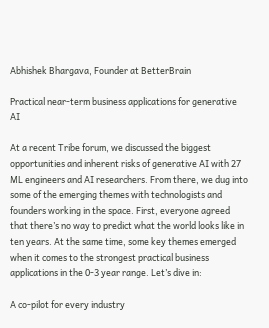Abhishek Bhargava, Founder at BetterBrain

Practical near-term business applications for generative AI

At a recent Tribe forum, we discussed the biggest opportunities and inherent risks of generative AI with 27 ML engineers and AI researchers. From there, we dug into some of the emerging themes with technologists and founders working in the space. First, everyone agreed that there’s no way to predict what the world looks like in ten years. At the same time, some key themes emerged when it comes to the strongest practical business applications in the 0-3 year range. Let’s dive in:

A co-pilot for every industry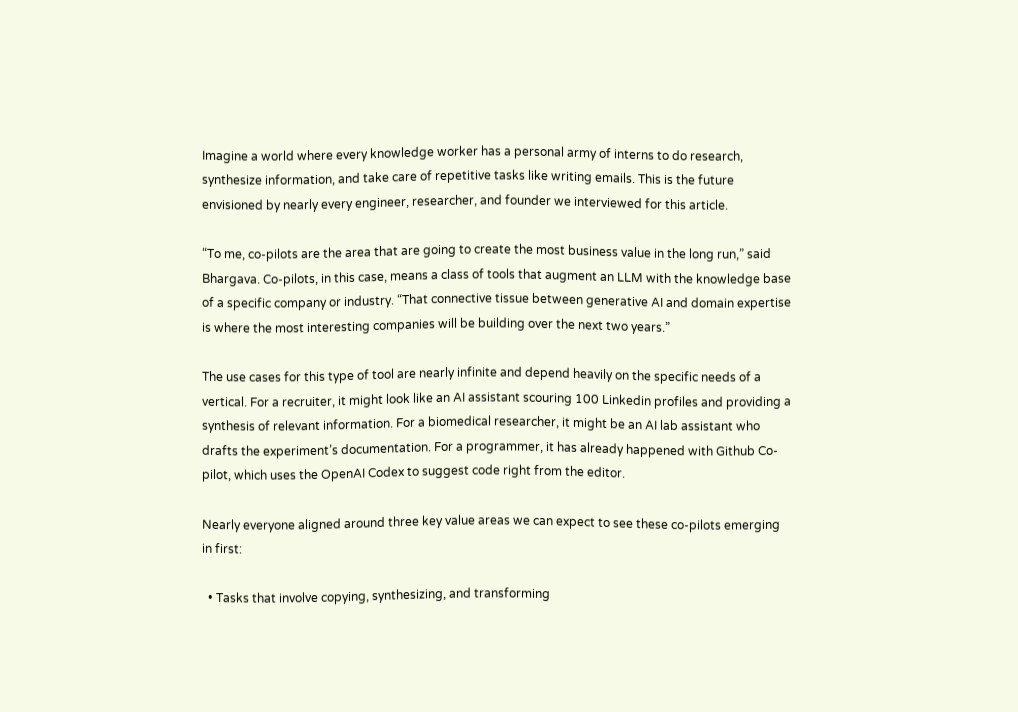Imagine a world where every knowledge worker has a personal army of interns to do research, synthesize information, and take care of repetitive tasks like writing emails. This is the future envisioned by nearly every engineer, researcher, and founder we interviewed for this article.

“To me, co-pilots are the area that are going to create the most business value in the long run,” said Bhargava. Co-pilots, in this case, means a class of tools that augment an LLM with the knowledge base of a specific company or industry. “That connective tissue between generative AI and domain expertise is where the most interesting companies will be building over the next two years.”

The use cases for this type of tool are nearly infinite and depend heavily on the specific needs of a vertical. For a recruiter, it might look like an AI assistant scouring 100 Linkedin profiles and providing a synthesis of relevant information. For a biomedical researcher, it might be an AI lab assistant who drafts the experiment’s documentation. For a programmer, it has already happened with Github Co-pilot, which uses the OpenAI Codex to suggest code right from the editor.

Nearly everyone aligned around three key value areas we can expect to see these co-pilots emerging in first:

  • Tasks that involve copying, synthesizing, and transforming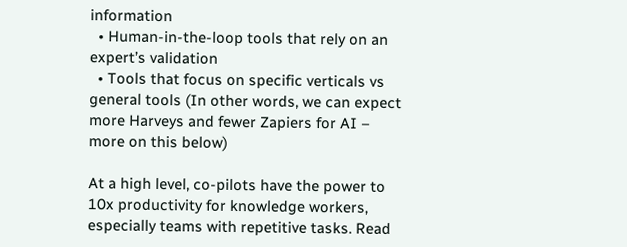information
  • Human-in-the-loop tools that rely on an expert’s validation
  • Tools that focus on specific verticals vs general tools (In other words, we can expect more Harveys and fewer Zapiers for AI – more on this below)

At a high level, co-pilots have the power to 10x productivity for knowledge workers, especially teams with repetitive tasks. Read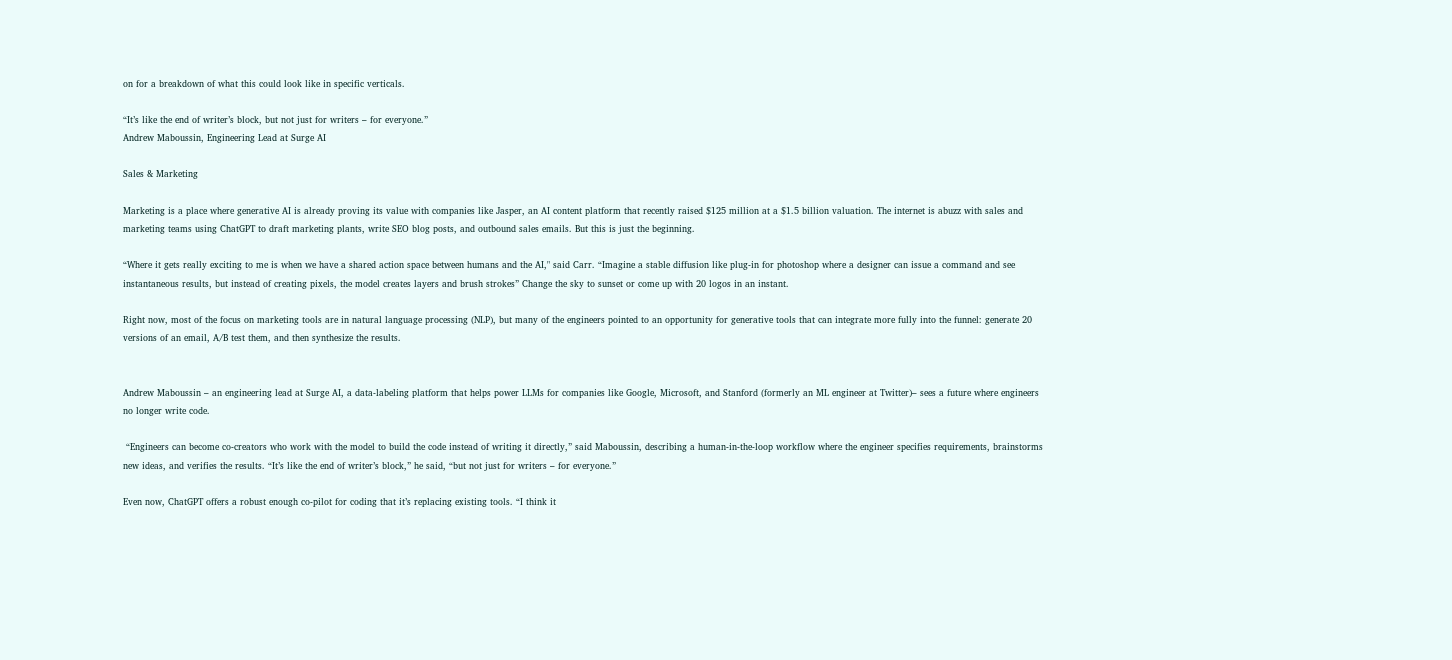on for a breakdown of what this could look like in specific verticals.

“It’s like the end of writer’s block, but not just for writers – for everyone.”
Andrew Maboussin, Engineering Lead at Surge AI

Sales & Marketing

Marketing is a place where generative AI is already proving its value with companies like Jasper, an AI content platform that recently raised $125 million at a $1.5 billion valuation. The internet is abuzz with sales and marketing teams using ChatGPT to draft marketing plants, write SEO blog posts, and outbound sales emails. But this is just the beginning.

“Where it gets really exciting to me is when we have a shared action space between humans and the AI," said Carr. “Imagine a stable diffusion like plug-in for photoshop where a designer can issue a command and see instantaneous results, but instead of creating pixels, the model creates layers and brush strokes” Change the sky to sunset or come up with 20 logos in an instant.

Right now, most of the focus on marketing tools are in natural language processing (NLP), but many of the engineers pointed to an opportunity for generative tools that can integrate more fully into the funnel: generate 20 versions of an email, A/B test them, and then synthesize the results.


Andrew Maboussin – an engineering lead at Surge AI, a data-labeling platform that helps power LLMs for companies like Google, Microsoft, and Stanford (formerly an ML engineer at Twitter)– sees a future where engineers no longer write code.

 “Engineers can become co-creators who work with the model to build the code instead of writing it directly,” said Maboussin, describing a human-in-the-loop workflow where the engineer specifies requirements, brainstorms new ideas, and verifies the results. “It’s like the end of writer’s block,” he said, “but not just for writers – for everyone.”

Even now, ChatGPT offers a robust enough co-pilot for coding that it’s replacing existing tools. “I think it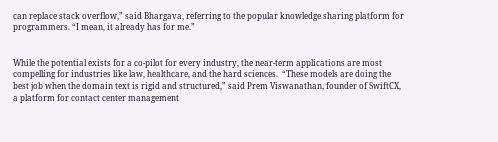can replace stack overflow,” said Bhargava, referring to the popular knowledge sharing platform for programmers. “I mean, it already has for me.”


While the potential exists for a co-pilot for every industry, the near-term applications are most compelling for industries like law, healthcare, and the hard sciences.  “These models are doing the best job when the domain text is rigid and structured,” said Prem Viswanathan, founder of SwiftCX, a platform for contact center management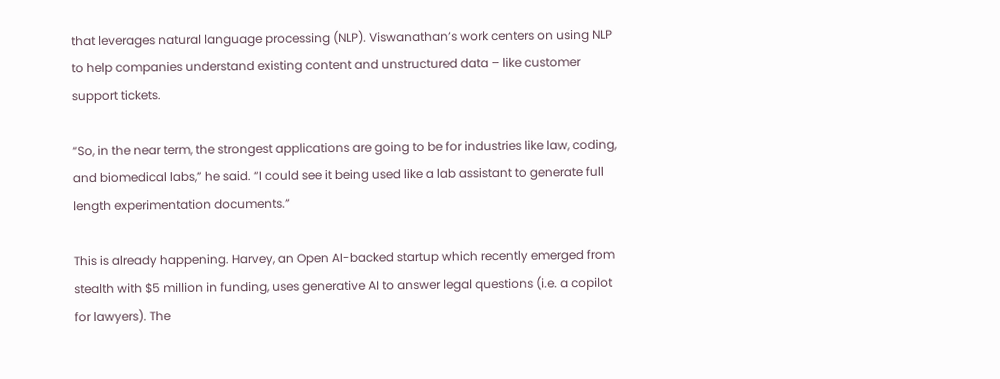that leverages natural language processing (NLP). Viswanathan’s work centers on using NLP to help companies understand existing content and unstructured data – like customer support tickets.

“So, in the near term, the strongest applications are going to be for industries like law, coding, and biomedical labs,” he said. “I could see it being used like a lab assistant to generate full length experimentation documents.”

This is already happening. Harvey, an Open AI-backed startup which recently emerged from stealth with $5 million in funding, uses generative AI to answer legal questions (i.e. a copilot for lawyers). The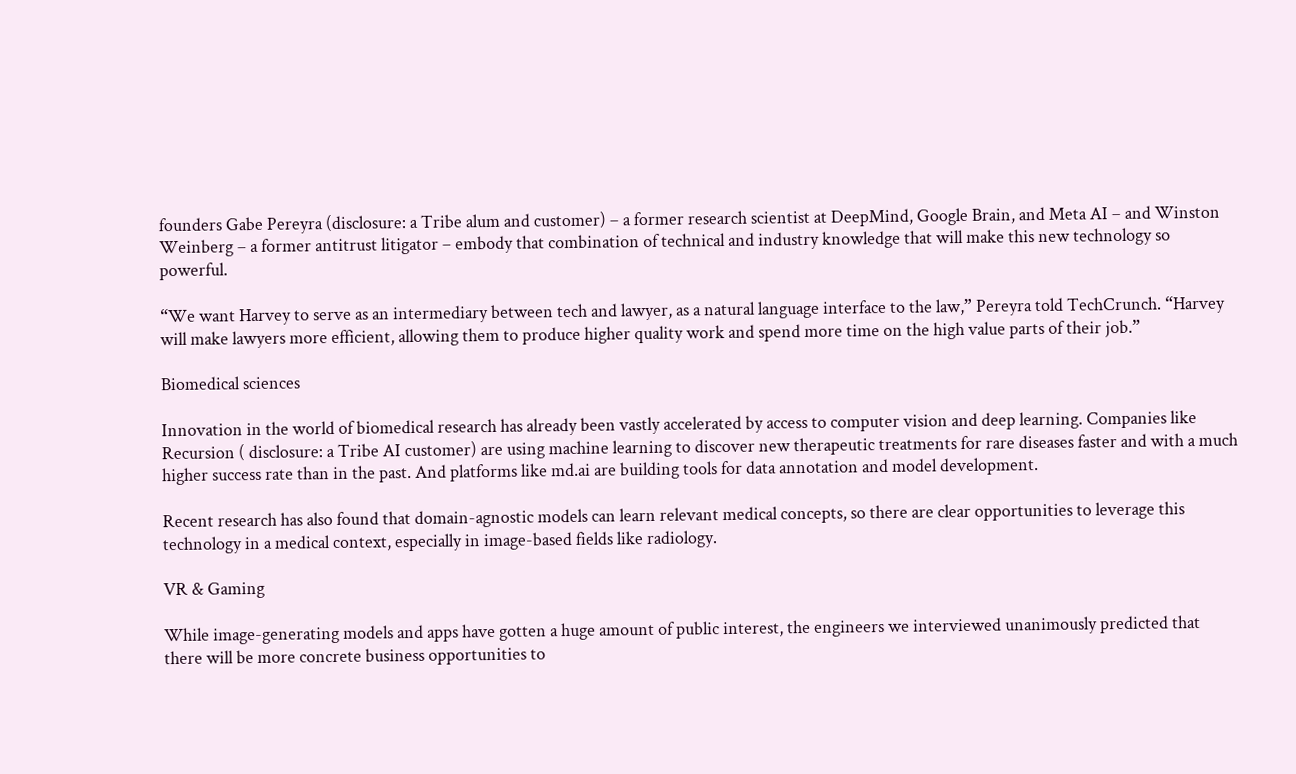founders Gabe Pereyra (disclosure: a Tribe alum and customer) – a former research scientist at DeepMind, Google Brain, and Meta AI – and Winston Weinberg – a former antitrust litigator – embody that combination of technical and industry knowledge that will make this new technology so powerful.

“We want Harvey to serve as an intermediary between tech and lawyer, as a natural language interface to the law,” Pereyra told TechCrunch. “Harvey will make lawyers more efficient, allowing them to produce higher quality work and spend more time on the high value parts of their job.”

Biomedical sciences

Innovation in the world of biomedical research has already been vastly accelerated by access to computer vision and deep learning. Companies like Recursion ( disclosure: a Tribe AI customer) are using machine learning to discover new therapeutic treatments for rare diseases faster and with a much higher success rate than in the past. And platforms like md.ai are building tools for data annotation and model development.

Recent research has also found that domain-agnostic models can learn relevant medical concepts, so there are clear opportunities to leverage this technology in a medical context, especially in image-based fields like radiology.

VR & Gaming

While image-generating models and apps have gotten a huge amount of public interest, the engineers we interviewed unanimously predicted that there will be more concrete business opportunities to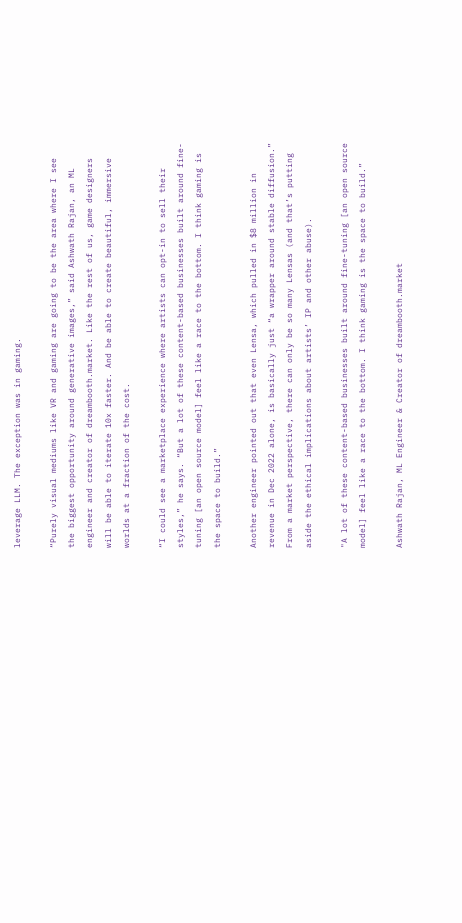leverage LLM. The exception was in gaming.

“Purely visual mediums like VR and gaming are going to be the area where I see the biggest opportunity around generative images,” said Ashwath Rajan, an ML engineer and creator of dreambooth.market. Like the rest of us, game designers will be able to iterate 10x faster. And be able to create beautiful, immersive worlds at a fraction of the cost.

“I could see a marketplace experience where artists can opt-in to sell their styles,” he says. “But a lot of these content-based businesses built around fine-tuning [an open source model] feel like a race to the bottom. I think gaming is the space to build.”

Another engineer pointed out that even Lensa, which pulled in $8 million in revenue in Dec 2022 alone, is basically just “a wrapper around stable diffusion.” From a market perspective, there can only be so many Lensas (and that’s putting aside the ethical implications about artists’ IP and other abuse).

"A lot of these content-based businesses built around fine-tuning [an open source model] feel like a race to the bottom. I think gaming is the space to build.”

Ashwath Rajan, ML Engineer & Creator of dreambooth.market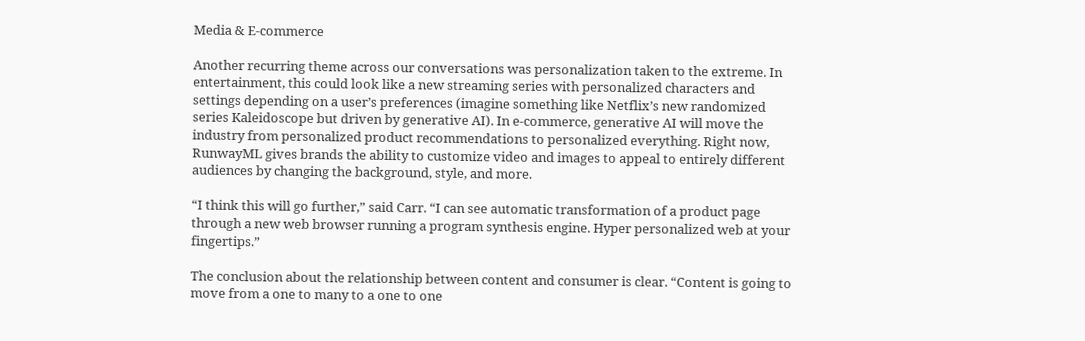Media & E-commerce

Another recurring theme across our conversations was personalization taken to the extreme. In entertainment, this could look like a new streaming series with personalized characters and settings depending on a user’s preferences (imagine something like Netflix’s new randomized series Kaleidoscope but driven by generative AI). In e-commerce, generative AI will move the industry from personalized product recommendations to personalized everything. Right now, RunwayML gives brands the ability to customize video and images to appeal to entirely different audiences by changing the background, style, and more.

“I think this will go further,” said Carr. “I can see automatic transformation of a product page through a new web browser running a program synthesis engine. Hyper personalized web at your fingertips.”

The conclusion about the relationship between content and consumer is clear. “Content is going to move from a one to many to a one to one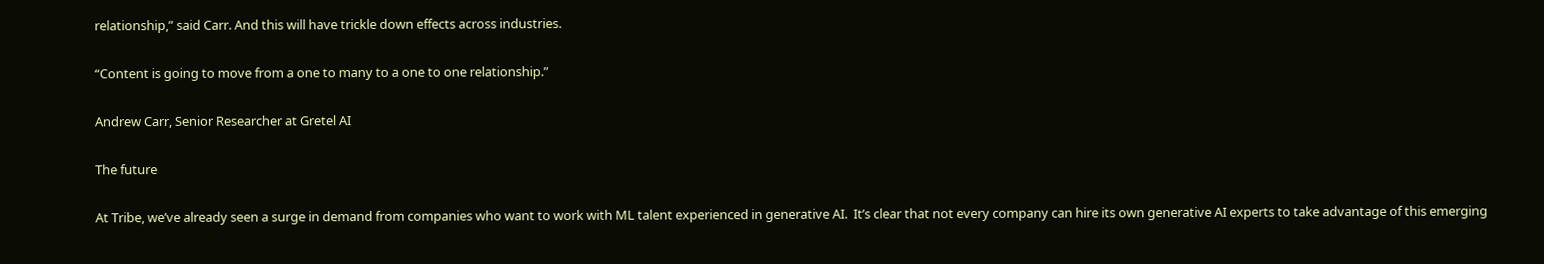relationship,” said Carr. And this will have trickle down effects across industries.

“Content is going to move from a one to many to a one to one relationship.”

Andrew Carr, Senior Researcher at Gretel AI

The future

At Tribe, we’ve already seen a surge in demand from companies who want to work with ML talent experienced in generative AI.  It’s clear that not every company can hire its own generative AI experts to take advantage of this emerging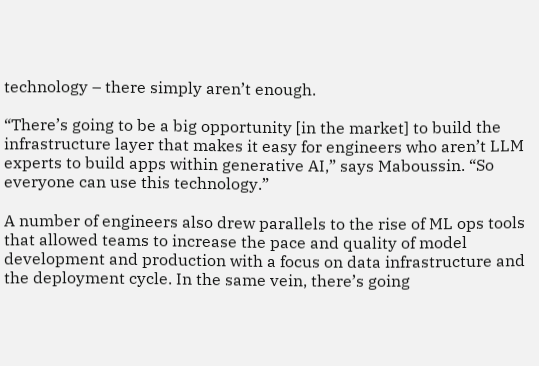technology – there simply aren’t enough.

“There’s going to be a big opportunity [in the market] to build the infrastructure layer that makes it easy for engineers who aren’t LLM experts to build apps within generative AI,” says Maboussin. “So everyone can use this technology.”

A number of engineers also drew parallels to the rise of ML ops tools that allowed teams to increase the pace and quality of model development and production with a focus on data infrastructure and the deployment cycle. In the same vein, there’s going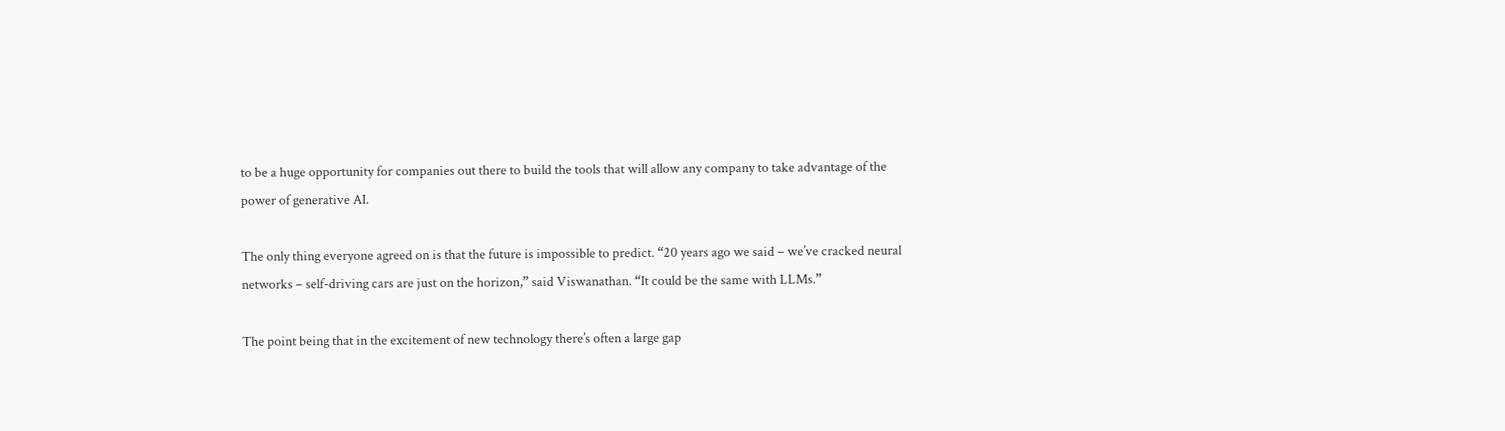to be a huge opportunity for companies out there to build the tools that will allow any company to take advantage of the power of generative AI.

The only thing everyone agreed on is that the future is impossible to predict. “20 years ago we said – we’ve cracked neural networks – self-driving cars are just on the horizon,” said Viswanathan. “It could be the same with LLMs.”

The point being that in the excitement of new technology there’s often a large gap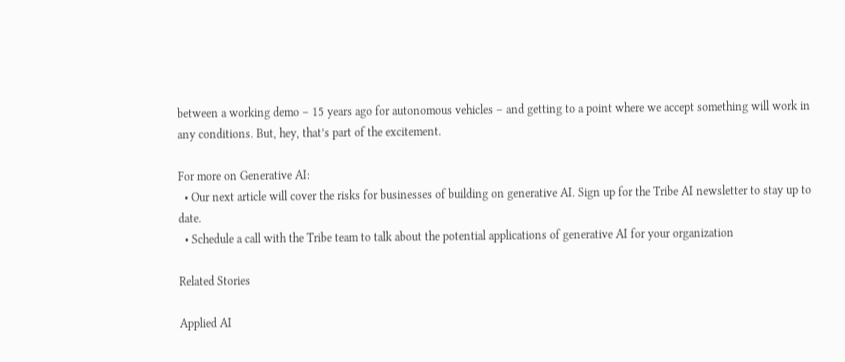between a working demo – 15 years ago for autonomous vehicles – and getting to a point where we accept something will work in any conditions. But, hey, that’s part of the excitement.

For more on Generative AI:
  • Our next article will cover the risks for businesses of building on generative AI. Sign up for the Tribe AI newsletter to stay up to date.
  • Schedule a call with the Tribe team to talk about the potential applications of generative AI for your organization

Related Stories

Applied AI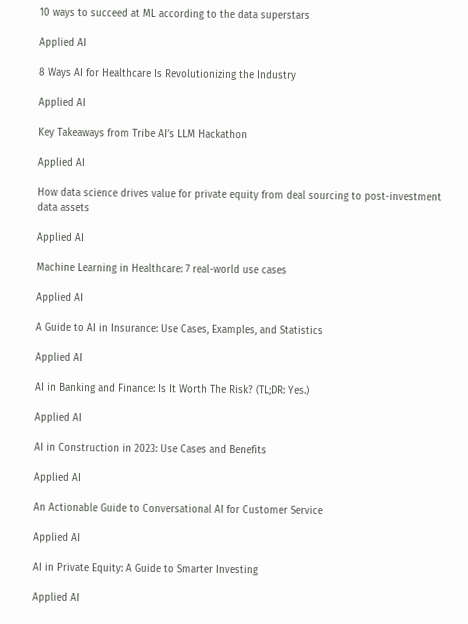10 ways to succeed at ML according to the data superstars

Applied AI

8 Ways AI for Healthcare Is Revolutionizing the Industry

Applied AI

Key Takeaways from Tribe AI’s LLM Hackathon

Applied AI

How data science drives value for private equity from deal sourcing to post-investment data assets

Applied AI

Machine Learning in Healthcare: 7 real-world use cases

Applied AI

A Guide to AI in Insurance: Use Cases, Examples, and Statistics

Applied AI

AI in Banking and Finance: Is It Worth The Risk? (TL;DR: Yes.)

Applied AI

AI in Construction in 2023: Use Cases and Benefits

Applied AI

An Actionable Guide to Conversational AI for Customer Service

Applied AI

AI in Private Equity: A Guide to Smarter Investing

Applied AI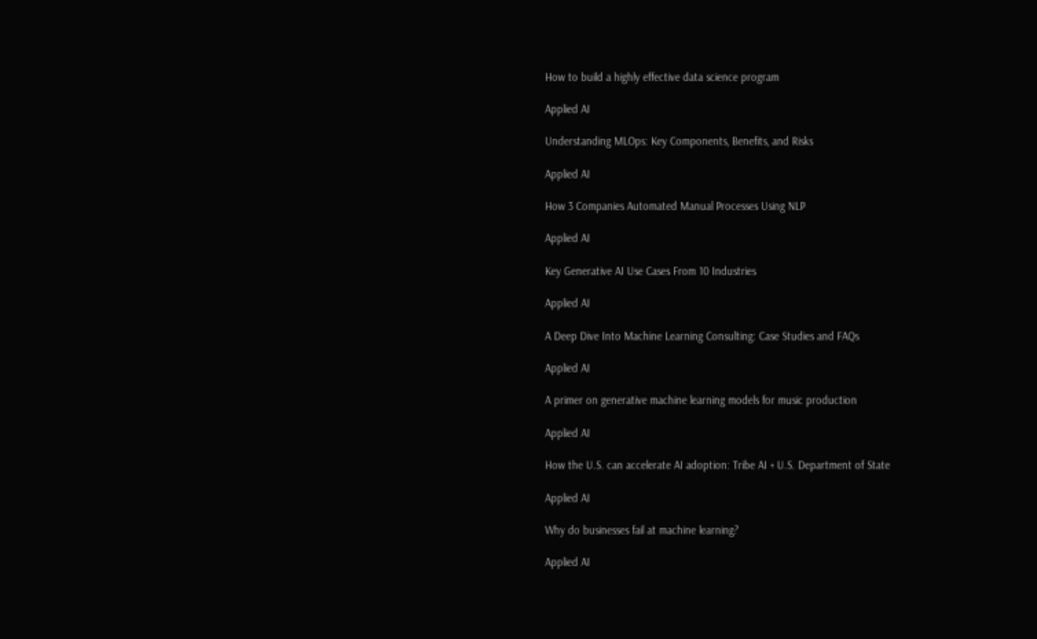How to build a highly effective data science program

Applied AI

Understanding MLOps: Key Components, Benefits, and Risks

Applied AI

How 3 Companies Automated Manual Processes Using NLP

Applied AI

Key Generative AI Use Cases From 10 Industries

Applied AI

A Deep Dive Into Machine Learning Consulting: Case Studies and FAQs

Applied AI

A primer on generative machine learning models for music production

Applied AI

How the U.S. can accelerate AI adoption: Tribe AI + U.S. Department of State

Applied AI

Why do businesses fail at machine learning?

Applied AI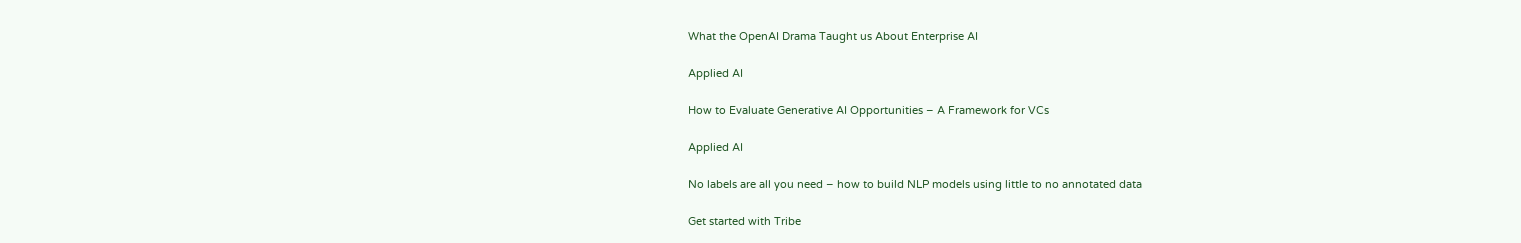What the OpenAI Drama Taught us About Enterprise AI

Applied AI

How to Evaluate Generative AI Opportunities – A Framework for VCs

Applied AI

No labels are all you need – how to build NLP models using little to no annotated data

Get started with Tribe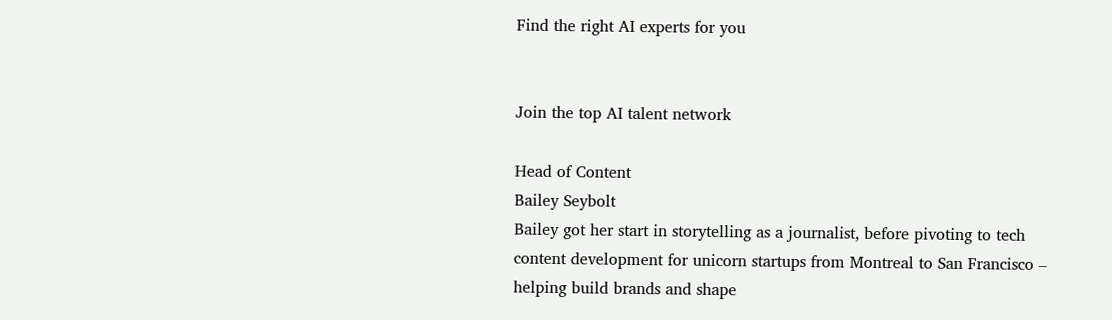Find the right AI experts for you


Join the top AI talent network

Head of Content
Bailey Seybolt
Bailey got her start in storytelling as a journalist, before pivoting to tech content development for unicorn startups from Montreal to San Francisco – helping build brands and shape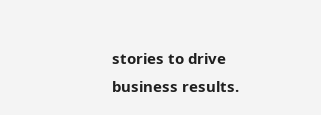stories to drive business results.